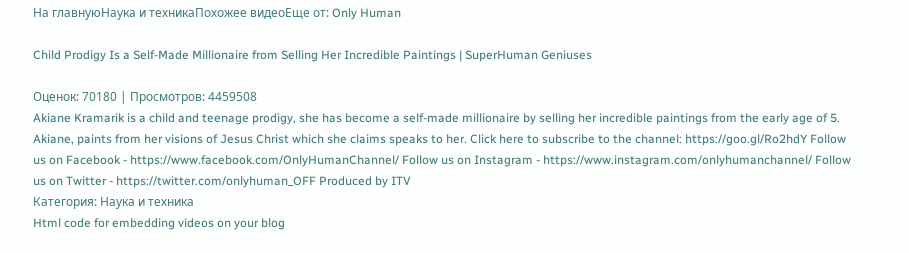На главнуюНаука и техникаПохожее видеоЕще от: Only Human

Child Prodigy Is a Self-Made Millionaire from Selling Her Incredible Paintings | SuperHuman Geniuses

Оценок: 70180 | Просмотров: 4459508
Akiane Kramarik is a child and teenage prodigy, she has become a self-made millionaire by selling her incredible paintings from the early age of 5. Akiane, paints from her visions of Jesus Christ which she claims speaks to her. Click here to subscribe to the channel: https://goo.gl/Ro2hdY Follow us on Facebook - https://www.facebook.com/OnlyHumanChannel/ Follow us on Instagram - https://www.instagram.com/onlyhumanchannel/ Follow us on Twitter - https://twitter.com/onlyhuman_OFF Produced by ITV
Категория: Наука и техника
Html code for embedding videos on your blog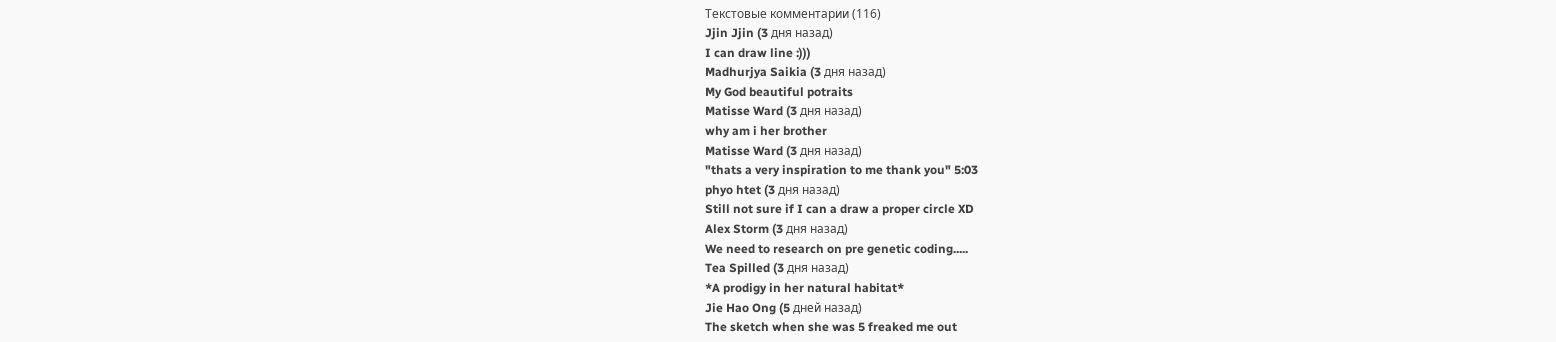Текстовые комментарии (116)
Jjin Jjin (3 дня назад)
I can draw line :)))
Madhurjya Saikia (3 дня назад)
My God beautiful potraits
Matisse Ward (3 дня назад)
why am i her brother
Matisse Ward (3 дня назад)
"thats a very inspiration to me thank you" 5:03
phyo htet (3 дня назад)
Still not sure if I can a draw a proper circle XD
Alex Storm (3 дня назад)
We need to research on pre genetic coding.....
Tea Spilled (3 дня назад)
*A prodigy in her natural habitat*
Jie Hao Ong (5 дней назад)
The sketch when she was 5 freaked me out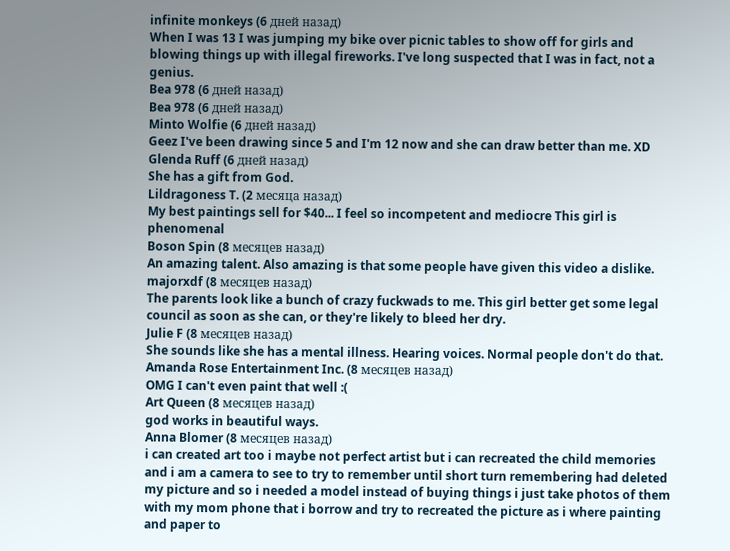infinite monkeys (6 дней назад)
When I was 13 I was jumping my bike over picnic tables to show off for girls and blowing things up with illegal fireworks. I've long suspected that I was in fact, not a genius.
Bea 978 (6 дней назад)
Bea 978 (6 дней назад)
Minto Wolfie (6 дней назад)
Geez I've been drawing since 5 and I'm 12 now and she can draw better than me. XD
Glenda Ruff (6 дней назад)
She has a gift from God.
Lildragoness T. (2 месяца назад)
My best paintings sell for $40... I feel so incompetent and mediocre This girl is phenomenal
Boson Spin (8 месяцев назад)
An amazing talent. Also amazing is that some people have given this video a dislike.
majorxdf (8 месяцев назад)
The parents look like a bunch of crazy fuckwads to me. This girl better get some legal council as soon as she can, or they're likely to bleed her dry.
Julie F (8 месяцев назад)
She sounds like she has a mental illness. Hearing voices. Normal people don't do that.
Amanda Rose Entertainment Inc. (8 месяцев назад)
OMG I can't even paint that well :(
Art Queen (8 месяцев назад)
god works in beautiful ways.
Anna Blomer (8 месяцев назад)
i can created art too i maybe not perfect artist but i can recreated the child memories and i am a camera to see to try to remember until short turn remembering had deleted my picture and so i needed a model instead of buying things i just take photos of them with my mom phone that i borrow and try to recreated the picture as i where painting and paper to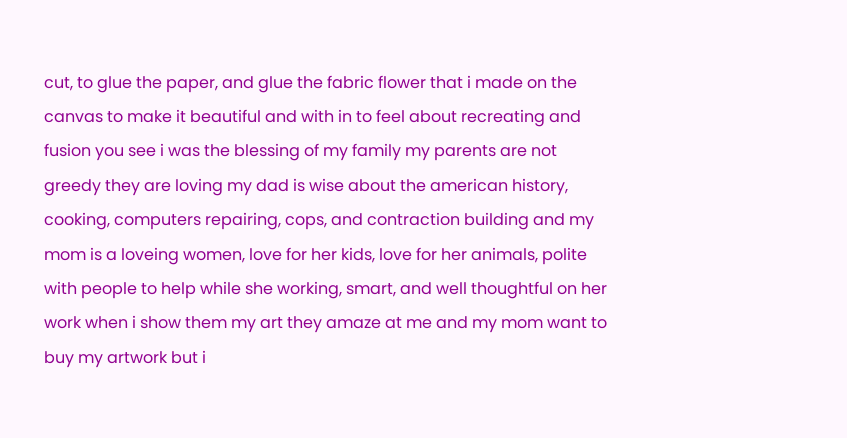cut, to glue the paper, and glue the fabric flower that i made on the canvas to make it beautiful and with in to feel about recreating and fusion you see i was the blessing of my family my parents are not greedy they are loving my dad is wise about the american history, cooking, computers repairing, cops, and contraction building and my mom is a loveing women, love for her kids, love for her animals, polite with people to help while she working, smart, and well thoughtful on her work when i show them my art they amaze at me and my mom want to buy my artwork but i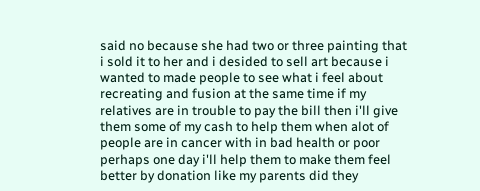said no because she had two or three painting that i sold it to her and i desided to sell art because i wanted to made people to see what i feel about recreating and fusion at the same time if my relatives are in trouble to pay the bill then i'll give them some of my cash to help them when alot of people are in cancer with in bad health or poor perhaps one day i'll help them to make them feel better by donation like my parents did they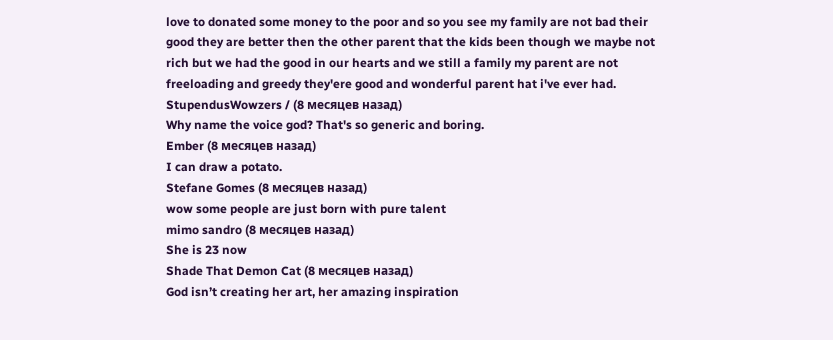love to donated some money to the poor and so you see my family are not bad their good they are better then the other parent that the kids been though we maybe not rich but we had the good in our hearts and we still a family my parent are not freeloading and greedy they'ere good and wonderful parent hat i've ever had.
StupendusWowzers / (8 месяцев назад)
Why name the voice god? That's so generic and boring.
Ember (8 месяцев назад)
I can draw a potato.
Stefane Gomes (8 месяцев назад)
wow some people are just born with pure talent
mimo sandro (8 месяцев назад)
She is 23 now
Shade That Demon Cat (8 месяцев назад)
God isn’t creating her art, her amazing inspiration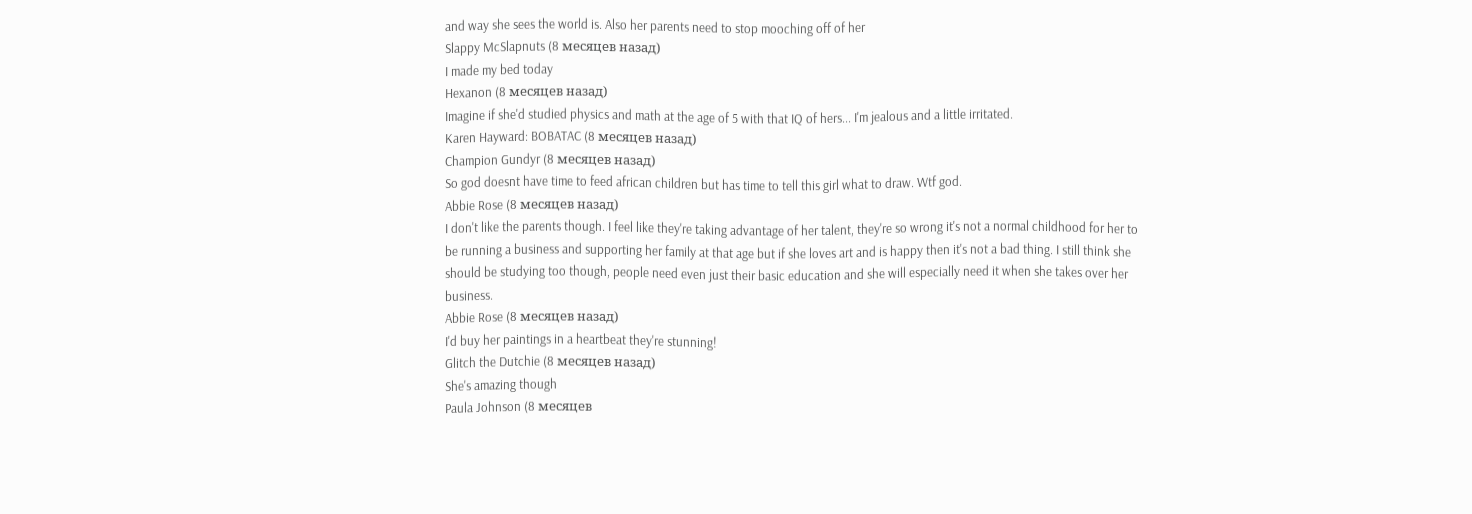and way she sees the world is. Also her parents need to stop mooching off of her
Slappy McSlapnuts (8 месяцев назад)
I made my bed today
Hexanon (8 месяцев назад)
Imagine if she'd studied physics and math at the age of 5 with that IQ of hers... I'm jealous and a little irritated.
Karen Hayward: BOBATAC (8 месяцев назад)
Champion Gundyr (8 месяцев назад)
So god doesnt have time to feed african children but has time to tell this girl what to draw. Wtf god.
Abbie Rose (8 месяцев назад)
I don't like the parents though. I feel like they're taking advantage of her talent, they're so wrong it's not a normal childhood for her to be running a business and supporting her family at that age but if she loves art and is happy then it's not a bad thing. I still think she should be studying too though, people need even just their basic education and she will especially need it when she takes over her business.
Abbie Rose (8 месяцев назад)
I'd buy her paintings in a heartbeat they're stunning!
Glitch the Dutchie (8 месяцев назад)
She's amazing though
Paula Johnson (8 месяцев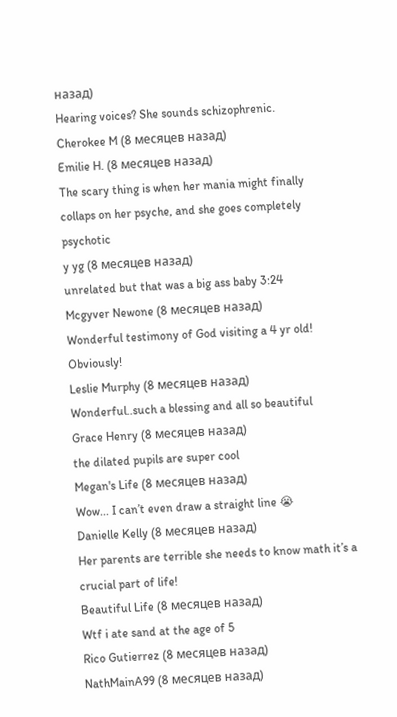назад)
Hearing voices? She sounds schizophrenic.
Cherokee M (8 месяцев назад)
Emilie H. (8 месяцев назад)
The scary thing is when her mania might finally collaps on her psyche, and she goes completely psychotic
y yg (8 месяцев назад)
unrelated but that was a big ass baby 3:24
Mcgyver Newone (8 месяцев назад)
Wonderful testimony of God visiting a 4 yr old! Obviously!
Leslie Murphy (8 месяцев назад)
Wonderful..such a blessing and all so beautiful
Grace Henry (8 месяцев назад)
the dilated pupils are super cool
Megan's Life (8 месяцев назад)
Wow... I can’t even draw a straight line 😭
Danielle Kelly (8 месяцев назад)
Her parents are terrible she needs to know math it’s a crucial part of life!
Beautiful Life (8 месяцев назад)
Wtf i ate sand at the age of 5
Rico Gutierrez (8 месяцев назад)
NathMainA99 (8 месяцев назад)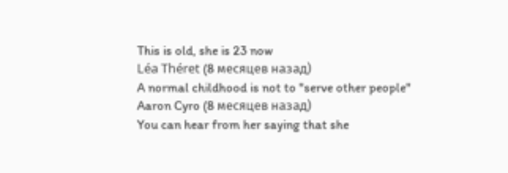This is old, she is 23 now
Léa Théret (8 месяцев назад)
A normal childhood is not to "serve other people"
Aaron Cyro (8 месяцев назад)
You can hear from her saying that she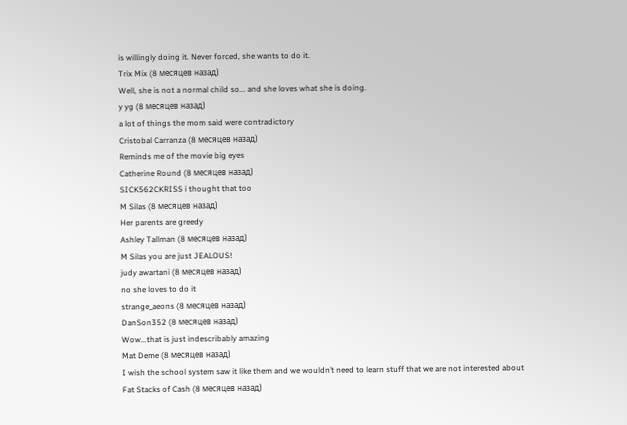is willingly doing it. Never forced, she wants to do it.
Trix Mix (8 месяцев назад)
Well, she is not a normal child so... and she loves what she is doing.
y yg (8 месяцев назад)
a lot of things the mom said were contradictory
Cristobal Carranza (8 месяцев назад)
Reminds me of the movie big eyes
Catherine Round (8 месяцев назад)
SICK562CKRISS i thought that too
M Silas (8 месяцев назад)
Her parents are greedy
Ashley Tallman (8 месяцев назад)
M Silas you are just JEALOUS!
judy awartani (8 месяцев назад)
no she loves to do it
strange_aeons (8 месяцев назад)
DanSon352 (8 месяцев назад)
Wow...that is just indescribably amazing
Mat Deme (8 месяцев назад)
I wish the school system saw it like them and we wouldn’t need to learn stuff that we are not interested about
Fat Stacks of Cash (8 месяцев назад)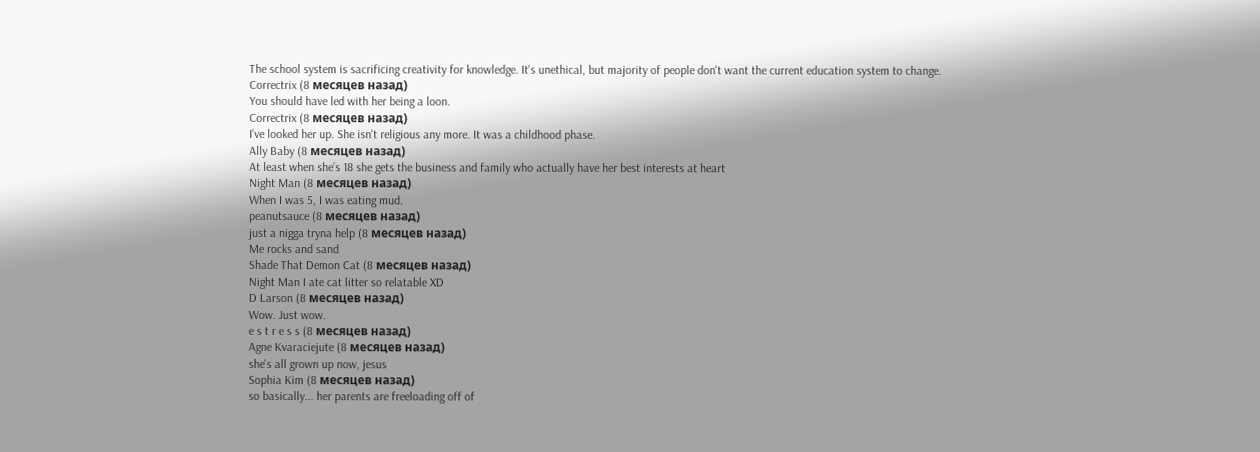The school system is sacrificing creativity for knowledge. It's unethical, but majority of people don't want the current education system to change.
Correctrix (8 месяцев назад)
You should have led with her being a loon.
Correctrix (8 месяцев назад)
I've looked her up. She isn't religious any more. It was a childhood phase.
Ally Baby (8 месяцев назад)
At least when she’s 18 she gets the business and family who actually have her best interests at heart
Night Man (8 месяцев назад)
When I was 5, I was eating mud.
peanutsauce (8 месяцев назад)
just a nigga tryna help (8 месяцев назад)
Me rocks and sand
Shade That Demon Cat (8 месяцев назад)
Night Man I ate cat litter so relatable XD
D Larson (8 месяцев назад)
Wow. Just wow.
e s t r e s s (8 месяцев назад)
Agne Kvaraciejute (8 месяцев назад)
she's all grown up now, jesus
Sophia Kim (8 месяцев назад)
so basically... her parents are freeloading off of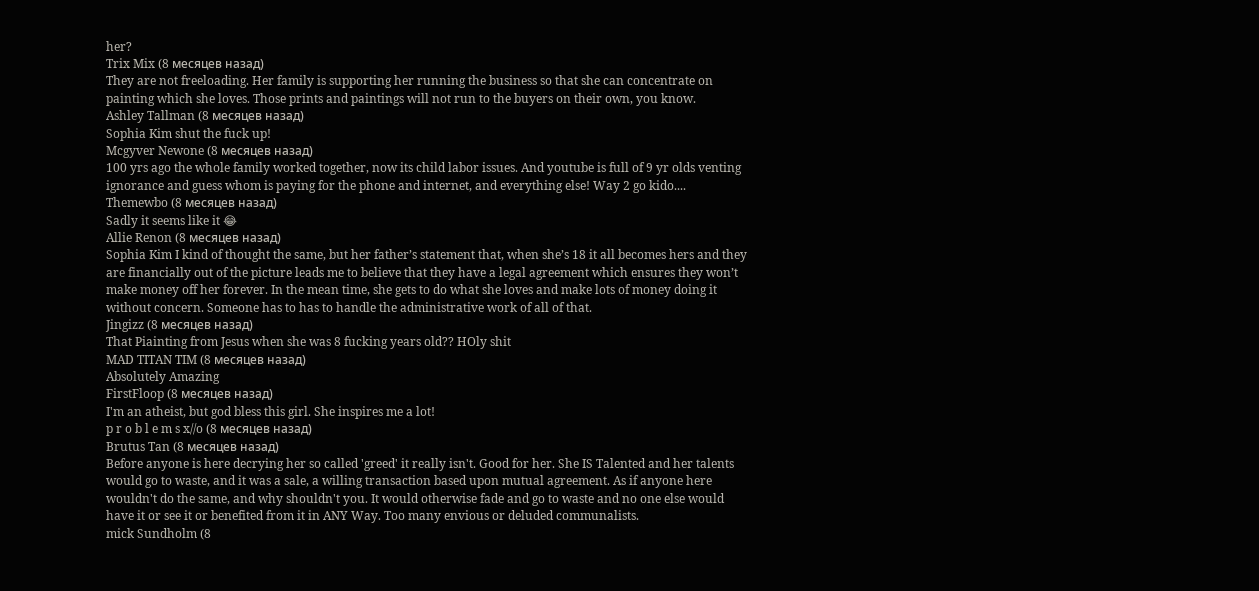her?
Trix Mix (8 месяцев назад)
They are not freeloading. Her family is supporting her running the business so that she can concentrate on painting which she loves. Those prints and paintings will not run to the buyers on their own, you know.
Ashley Tallman (8 месяцев назад)
Sophia Kim shut the fuck up!
Mcgyver Newone (8 месяцев назад)
100 yrs ago the whole family worked together, now its child labor issues. And youtube is full of 9 yr olds venting ignorance and guess whom is paying for the phone and internet, and everything else! Way 2 go kido....
Themewbo (8 месяцев назад)
Sadly it seems like it 😂
Allie Renon (8 месяцев назад)
Sophia Kim I kind of thought the same, but her father’s statement that, when she’s 18 it all becomes hers and they are financially out of the picture leads me to believe that they have a legal agreement which ensures they won’t make money off her forever. In the mean time, she gets to do what she loves and make lots of money doing it without concern. Someone has to has to handle the administrative work of all of that.
Jingizz (8 месяцев назад)
That Piainting from Jesus when she was 8 fucking years old?? HOly shit
MAD TITAN TIM (8 месяцев назад)
Absolutely Amazing
FirstFloop (8 месяцев назад)
I'm an atheist, but god bless this girl. She inspires me a lot!
p r o b l e m s x//o (8 месяцев назад)
Brutus Tan (8 месяцев назад)
Before anyone is here decrying her so called 'greed' it really isn't. Good for her. She IS Talented and her talents would go to waste, and it was a sale, a willing transaction based upon mutual agreement. As if anyone here wouldn't do the same, and why shouldn't you. It would otherwise fade and go to waste and no one else would have it or see it or benefited from it in ANY Way. Too many envious or deluded communalists.
mick Sundholm (8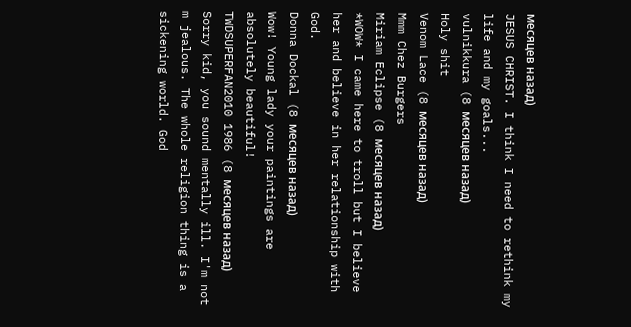месяцев назад)
JESUS CHRIST. I think I need to rethink my life and my goals...
vulnikkura (8 месяцев назад)
Holy shit
Venom Lace (8 месяцев назад)
Mmm Chez Burgers
Miriam Eclipse (8 месяцев назад)
*WOW* I came here to troll but I believe her and believe in her relationship with God.
Donna Dockal (8 месяцев назад)
Wow! Young lady your paintings are absolutely beautiful!
TWDSUPERFAN2010 1986 (8 месяцев назад)
Sorry kid, you sound mentally ill. I'm not m jealous. The whole religion thing is a sickening world. God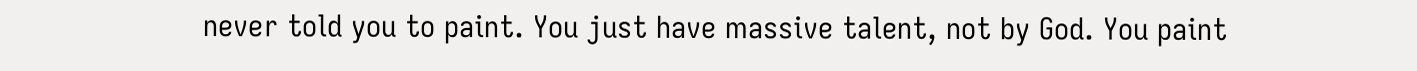never told you to paint. You just have massive talent, not by God. You paint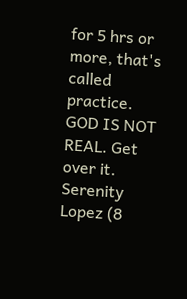for 5 hrs or more, that's called practice. GOD IS NOT REAL. Get over it.
Serenity Lopez (8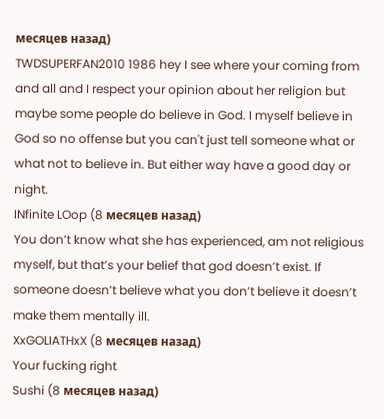месяцев назад)
TWDSUPERFAN2010 1986 hey I see where your coming from and all and I respect your opinion about her religion but maybe some people do believe in God. I myself believe in God so no offense but you can't just tell someone what or what not to believe in. But either way have a good day or night.
INfinite LOop (8 месяцев назад)
You don’t know what she has experienced, am not religious myself, but that’s your belief that god doesn’t exist. If someone doesn’t believe what you don’t believe it doesn’t make them mentally ill.
XxGOLIATHxX (8 месяцев назад)
Your fucking right
Sushi (8 месяцев назад)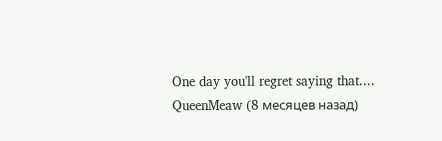One day you'll regret saying that....
QueenMeaw (8 месяцев назад)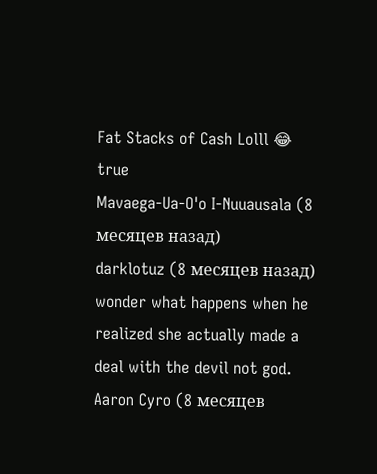Fat Stacks of Cash Lolll 😂 true
Mavaega-Ua-O'o I-Nuuausala (8 месяцев назад)
darklotuz (8 месяцев назад)
wonder what happens when he realized she actually made a deal with the devil not god.
Aaron Cyro (8 месяцев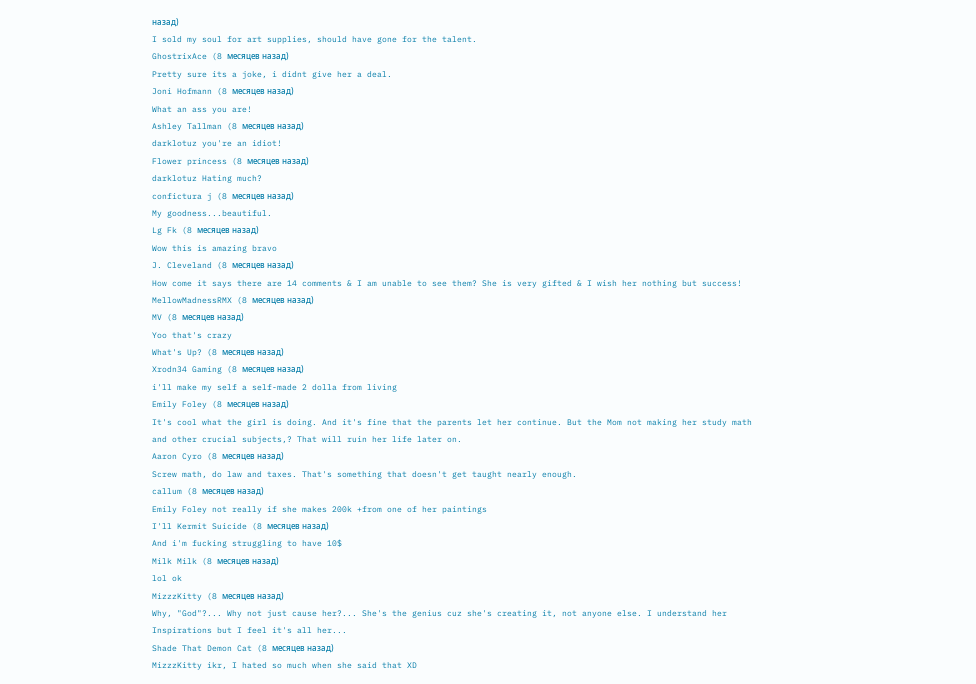назад)
I sold my soul for art supplies, should have gone for the talent.
GhostrixAce (8 месяцев назад)
Pretty sure its a joke, i didnt give her a deal.
Joni Hofmann (8 месяцев назад)
What an ass you are!
Ashley Tallman (8 месяцев назад)
darklotuz you're an idiot!
Flower princess (8 месяцев назад)
darklotuz Hating much?
confictura j (8 месяцев назад)
My goodness...beautiful.
Lg Fk (8 месяцев назад)
Wow this is amazing bravo
J. Cleveland (8 месяцев назад)
How come it says there are 14 comments & I am unable to see them? She is very gifted & I wish her nothing but success!
MellowMadnessRMX (8 месяцев назад)
MV (8 месяцев назад)
Yoo that's crazy
What's Up? (8 месяцев назад)
Xrodn34 Gaming (8 месяцев назад)
i'll make my self a self-made 2 dolla from living
Emily Foley (8 месяцев назад)
It's cool what the girl is doing. And it's fine that the parents let her continue. But the Mom not making her study math and other crucial subjects,? That will ruin her life later on.
Aaron Cyro (8 месяцев назад)
Screw math, do law and taxes. That's something that doesn't get taught nearly enough.
callum (8 месяцев назад)
Emily Foley not really if she makes 200k +from one of her paintings
I'll Kermit Suicide (8 месяцев назад)
And i'm fucking struggling to have 10$
Milk Milk (8 месяцев назад)
lol ok
MizzzKitty (8 месяцев назад)
Why, "God"?... Why not just cause her?... She's the genius cuz she's creating it, not anyone else. I understand her Inspirations but I feel it's all her...
Shade That Demon Cat (8 месяцев назад)
MizzzKitty ikr, I hated so much when she said that XD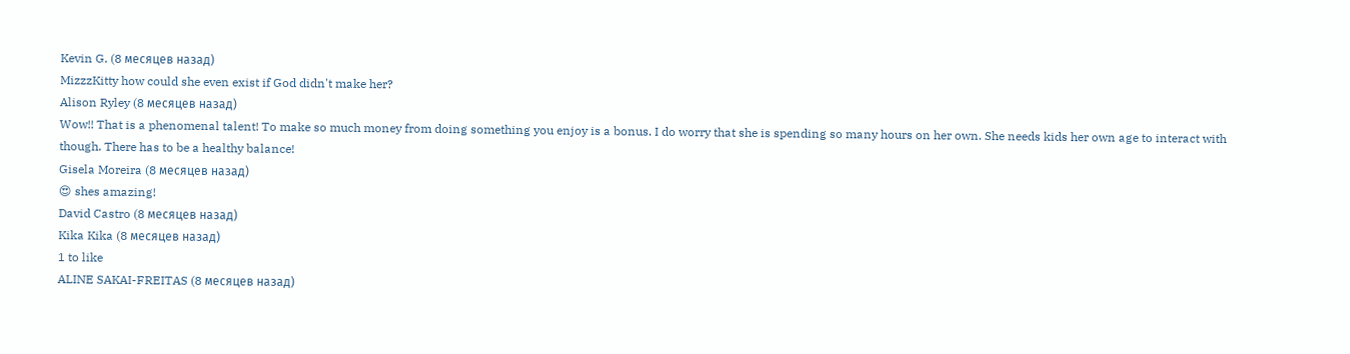Kevin G. (8 месяцев назад)
MizzzKitty how could she even exist if God didn't make her?
Alison Ryley (8 месяцев назад)
Wow!! That is a phenomenal talent! To make so much money from doing something you enjoy is a bonus. I do worry that she is spending so many hours on her own. She needs kids her own age to interact with though. There has to be a healthy balance!
Gisela Moreira (8 месяцев назад)
😍 shes amazing!
David Castro (8 месяцев назад)
Kika Kika (8 месяцев назад)
1 to like
ALINE SAKAI-FREITAS (8 месяцев назад)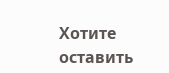Хотите оставить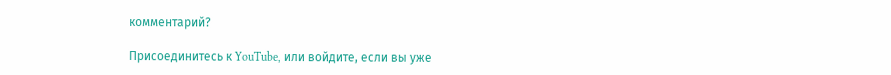комментарий?

Присоединитесь к YouTube, или войдите, если вы уже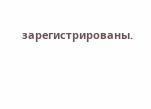зарегистрированы.